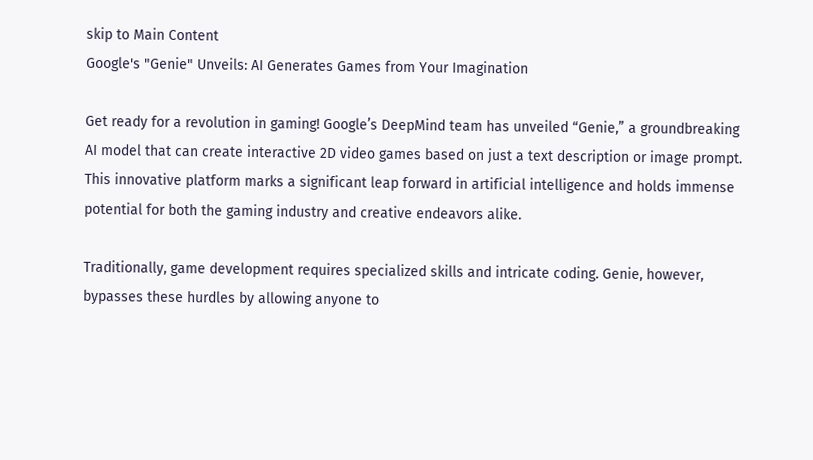skip to Main Content
Google's "Genie" Unveils: AI Generates Games from Your Imagination

Get ready for a revolution in gaming! Google’s DeepMind team has unveiled “Genie,” a groundbreaking AI model that can create interactive 2D video games based on just a text description or image prompt. This innovative platform marks a significant leap forward in artificial intelligence and holds immense potential for both the gaming industry and creative endeavors alike.

Traditionally, game development requires specialized skills and intricate coding. Genie, however, bypasses these hurdles by allowing anyone to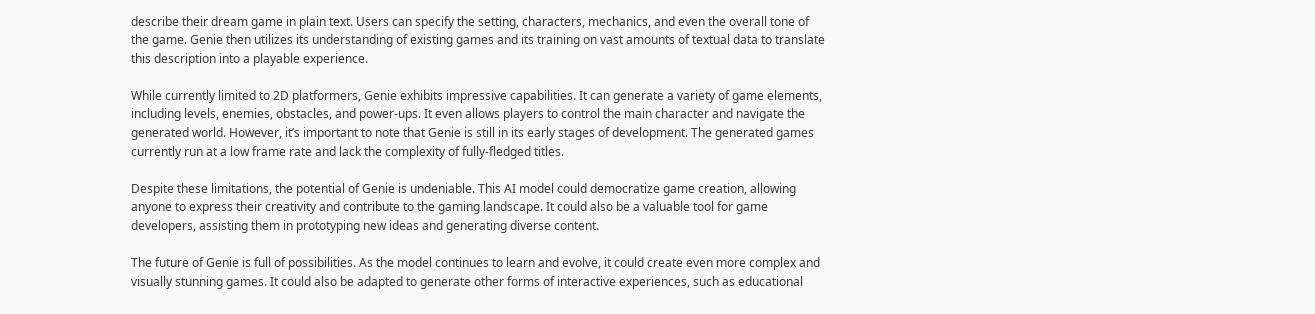describe their dream game in plain text. Users can specify the setting, characters, mechanics, and even the overall tone of the game. Genie then utilizes its understanding of existing games and its training on vast amounts of textual data to translate this description into a playable experience.

While currently limited to 2D platformers, Genie exhibits impressive capabilities. It can generate a variety of game elements, including levels, enemies, obstacles, and power-ups. It even allows players to control the main character and navigate the generated world. However, it’s important to note that Genie is still in its early stages of development. The generated games currently run at a low frame rate and lack the complexity of fully-fledged titles.

Despite these limitations, the potential of Genie is undeniable. This AI model could democratize game creation, allowing anyone to express their creativity and contribute to the gaming landscape. It could also be a valuable tool for game developers, assisting them in prototyping new ideas and generating diverse content.

The future of Genie is full of possibilities. As the model continues to learn and evolve, it could create even more complex and visually stunning games. It could also be adapted to generate other forms of interactive experiences, such as educational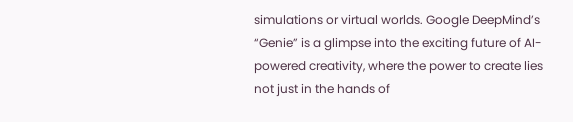simulations or virtual worlds. Google DeepMind’s “Genie” is a glimpse into the exciting future of AI-powered creativity, where the power to create lies not just in the hands of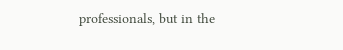professionals, but in the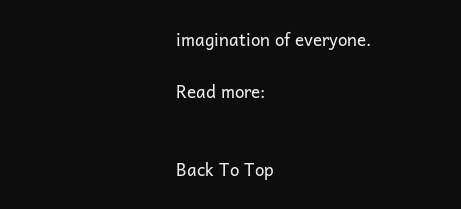imagination of everyone.

Read more:


Back To Top